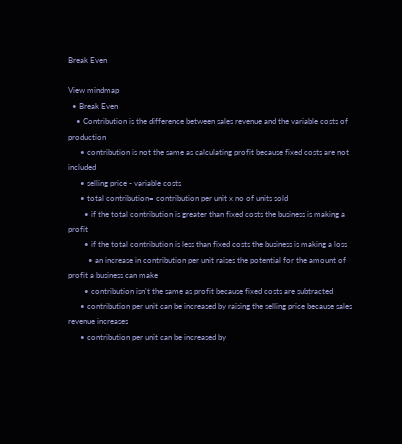Break Even

View mindmap
  • Break Even
    • Contribution is the difference between sales revenue and the variable costs of production
      • contribution is not the same as calculating profit because fixed costs are not included
      • selling price - variable costs
      • total contribution= contribution per unit x no of units sold
        • if the total contribution is greater than fixed costs the business is making a profit
        • if the total contribution is less than fixed costs the business is making a loss
          • an increase in contribution per unit raises the potential for the amount of profit a business can make
        • contribution isn't the same as profit because fixed costs are subtracted
      • contribution per unit can be increased by raising the selling price because sales revenue increases
      • contribution per unit can be increased by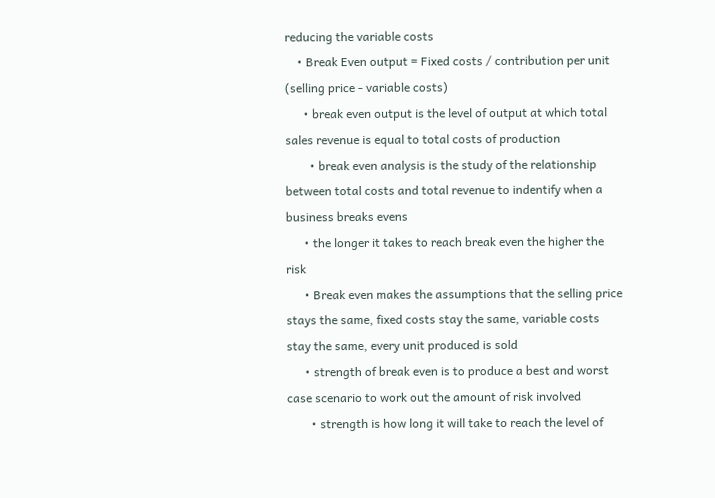reducing the variable costs
    • Break Even output = Fixed costs / contribution per unit (selling price - variable costs)
      • break even output is the level of output at which total sales revenue is equal to total costs of production
        • break even analysis is the study of the relationship between total costs and total revenue to indentify when a business breaks evens
      • the longer it takes to reach break even the higher the risk
      • Break even makes the assumptions that the selling price stays the same, fixed costs stay the same, variable costs stay the same, every unit produced is sold
      • strength of break even is to produce a best and worst case scenario to work out the amount of risk involved
        • strength is how long it will take to reach the level of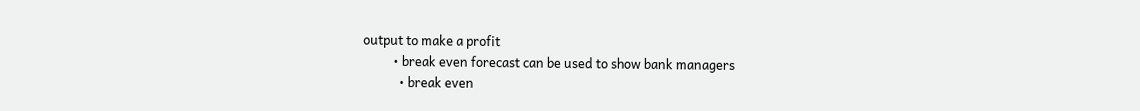output to make a profit
          • break even forecast can be used to show bank managers
            • break even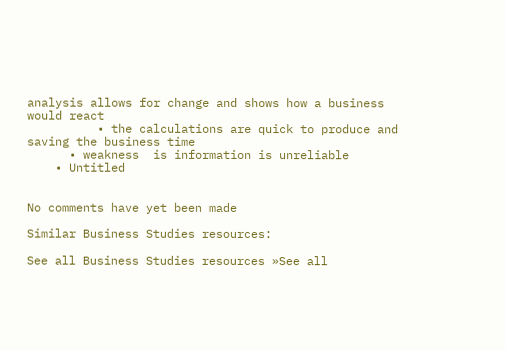analysis allows for change and shows how a business would react
          • the calculations are quick to produce and saving the business time
      • weakness  is information is unreliable
    • Untitled


No comments have yet been made

Similar Business Studies resources:

See all Business Studies resources »See all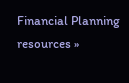Financial Planning resources »